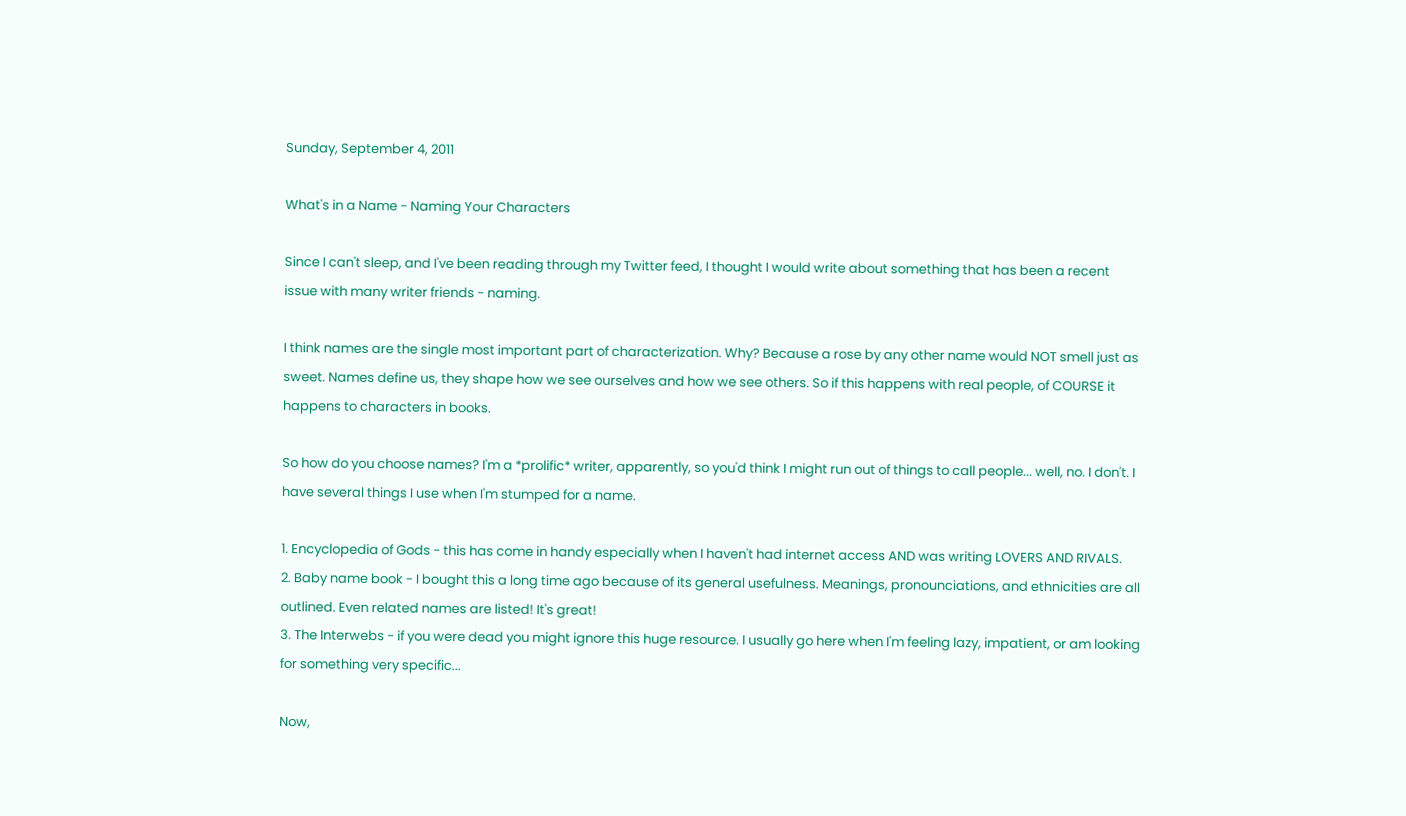Sunday, September 4, 2011

What's in a Name - Naming Your Characters

Since I can't sleep, and I've been reading through my Twitter feed, I thought I would write about something that has been a recent issue with many writer friends - naming.

I think names are the single most important part of characterization. Why? Because a rose by any other name would NOT smell just as sweet. Names define us, they shape how we see ourselves and how we see others. So if this happens with real people, of COURSE it happens to characters in books.

So how do you choose names? I'm a *prolific* writer, apparently, so you'd think I might run out of things to call people... well, no. I don't. I have several things I use when I'm stumped for a name.

1. Encyclopedia of Gods - this has come in handy especially when I haven't had internet access AND was writing LOVERS AND RIVALS.
2. Baby name book - I bought this a long time ago because of its general usefulness. Meanings, pronounciations, and ethnicities are all outlined. Even related names are listed! It's great!
3. The Interwebs - if you were dead you might ignore this huge resource. I usually go here when I'm feeling lazy, impatient, or am looking for something very specific...

Now,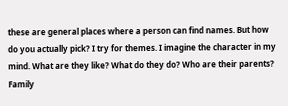these are general places where a person can find names. But how do you actually pick? I try for themes. I imagine the character in my mind. What are they like? What do they do? Who are their parents? Family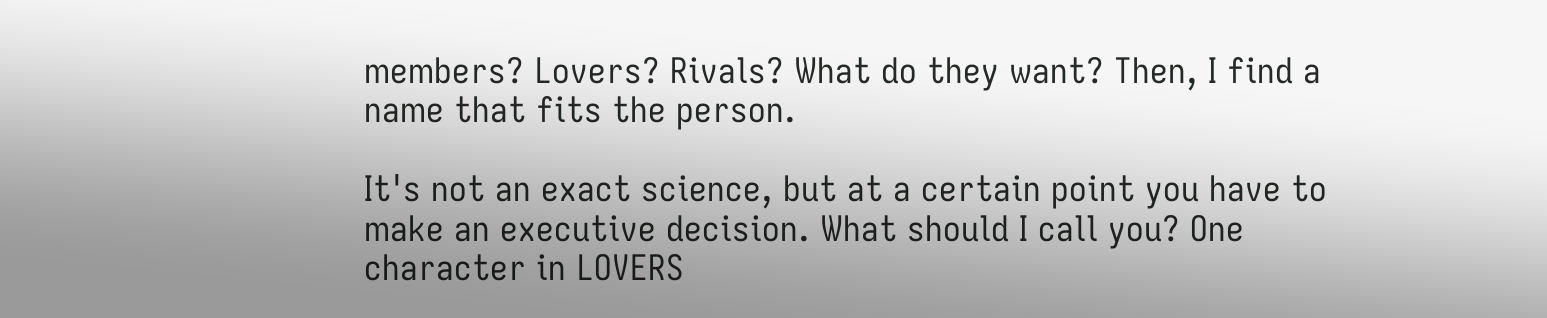members? Lovers? Rivals? What do they want? Then, I find a name that fits the person.

It's not an exact science, but at a certain point you have to make an executive decision. What should I call you? One character in LOVERS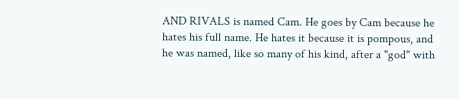AND RIVALS is named Cam. He goes by Cam because he hates his full name. He hates it because it is pompous, and he was named, like so many of his kind, after a "god" with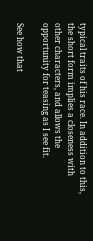typical traits of his race. In addition to this, the short form implies a closeness with other characters, and allows the opportunity for teasing as I see fit.

See how that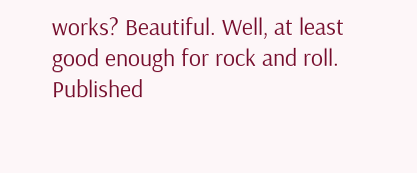works? Beautiful. Well, at least good enough for rock and roll.
Published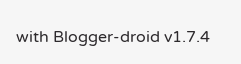with Blogger-droid v1.7.4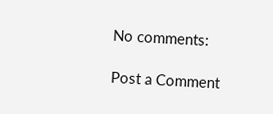No comments:

Post a Comment